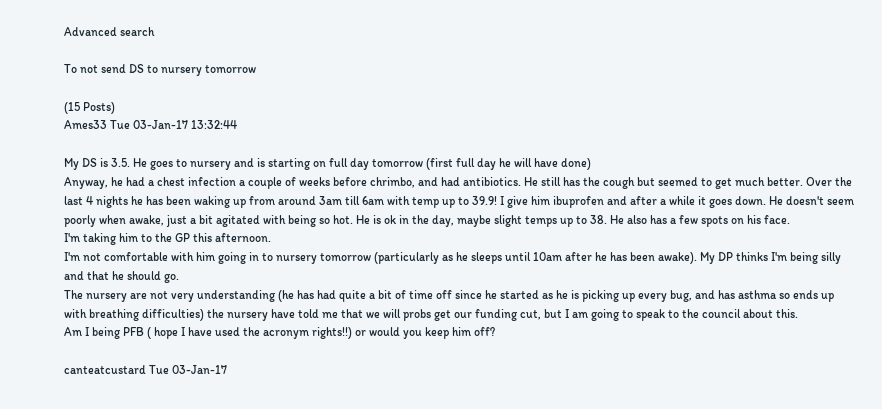Advanced search

To not send DS to nursery tomorrow

(15 Posts)
Ames33 Tue 03-Jan-17 13:32:44

My DS is 3.5. He goes to nursery and is starting on full day tomorrow (first full day he will have done)
Anyway, he had a chest infection a couple of weeks before chrimbo, and had antibiotics. He still has the cough but seemed to get much better. Over the last 4 nights he has been waking up from around 3am till 6am with temp up to 39.9! I give him ibuprofen and after a while it goes down. He doesn't seem poorly when awake, just a bit agitated with being so hot. He is ok in the day, maybe slight temps up to 38. He also has a few spots on his face.
I'm taking him to the GP this afternoon.
I'm not comfortable with him going in to nursery tomorrow (particularly as he sleeps until 10am after he has been awake). My DP thinks I'm being silly and that he should go.
The nursery are not very understanding (he has had quite a bit of time off since he started as he is picking up every bug, and has asthma so ends up with breathing difficulties) the nursery have told me that we will probs get our funding cut, but I am going to speak to the council about this.
Am I being PFB ( hope I have used the acronym rights!!) or would you keep him off?

canteatcustard Tue 03-Jan-17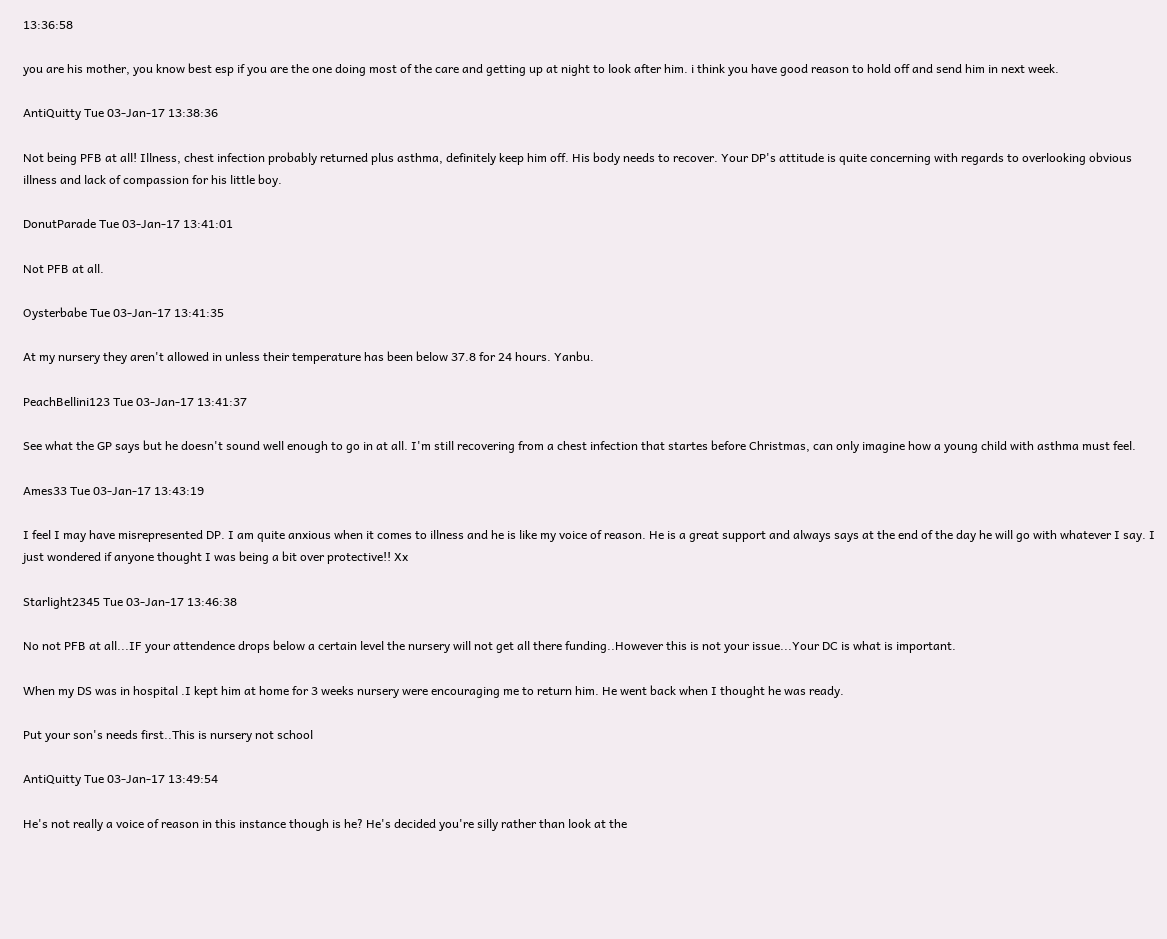13:36:58

you are his mother, you know best esp if you are the one doing most of the care and getting up at night to look after him. i think you have good reason to hold off and send him in next week.

AntiQuitty Tue 03-Jan-17 13:38:36

Not being PFB at all! Illness, chest infection probably returned plus asthma, definitely keep him off. His body needs to recover. Your DP's attitude is quite concerning with regards to overlooking obvious illness and lack of compassion for his little boy.

DonutParade Tue 03-Jan-17 13:41:01

Not PFB at all.

Oysterbabe Tue 03-Jan-17 13:41:35

At my nursery they aren't allowed in unless their temperature has been below 37.8 for 24 hours. Yanbu.

PeachBellini123 Tue 03-Jan-17 13:41:37

See what the GP says but he doesn't sound well enough to go in at all. I'm still recovering from a chest infection that startes before Christmas, can only imagine how a young child with asthma must feel.

Ames33 Tue 03-Jan-17 13:43:19

I feel I may have misrepresented DP. I am quite anxious when it comes to illness and he is like my voice of reason. He is a great support and always says at the end of the day he will go with whatever I say. I just wondered if anyone thought I was being a bit over protective!! Xx

Starlight2345 Tue 03-Jan-17 13:46:38

No not PFB at all...IF your attendence drops below a certain level the nursery will not get all there funding..However this is not your issue...Your DC is what is important.

When my DS was in hospital .I kept him at home for 3 weeks nursery were encouraging me to return him. He went back when I thought he was ready.

Put your son's needs first..This is nursery not school

AntiQuitty Tue 03-Jan-17 13:49:54

He's not really a voice of reason in this instance though is he? He's decided you're silly rather than look at the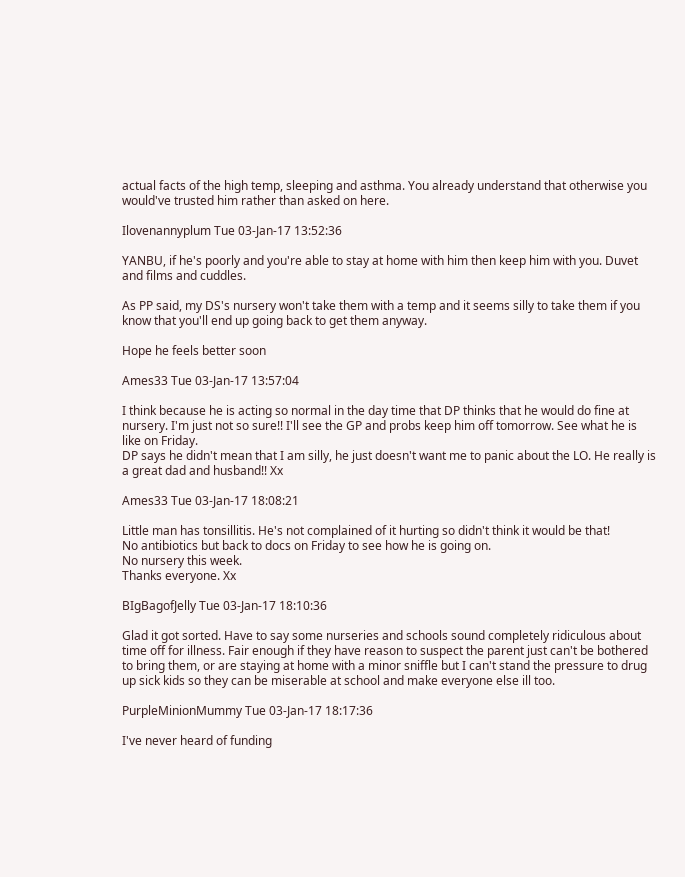actual facts of the high temp, sleeping and asthma. You already understand that otherwise you would've trusted him rather than asked on here.

Ilovenannyplum Tue 03-Jan-17 13:52:36

YANBU, if he's poorly and you're able to stay at home with him then keep him with you. Duvet and films and cuddles.

As PP said, my DS's nursery won't take them with a temp and it seems silly to take them if you know that you'll end up going back to get them anyway.

Hope he feels better soon

Ames33 Tue 03-Jan-17 13:57:04

I think because he is acting so normal in the day time that DP thinks that he would do fine at nursery. I'm just not so sure!! I'll see the GP and probs keep him off tomorrow. See what he is like on Friday.
DP says he didn't mean that I am silly, he just doesn't want me to panic about the LO. He really is a great dad and husband!! Xx

Ames33 Tue 03-Jan-17 18:08:21

Little man has tonsillitis. He's not complained of it hurting so didn't think it would be that!
No antibiotics but back to docs on Friday to see how he is going on.
No nursery this week.
Thanks everyone. Xx

BIgBagofJelly Tue 03-Jan-17 18:10:36

Glad it got sorted. Have to say some nurseries and schools sound completely ridiculous about time off for illness. Fair enough if they have reason to suspect the parent just can't be bothered to bring them, or are staying at home with a minor sniffle but I can't stand the pressure to drug up sick kids so they can be miserable at school and make everyone else ill too.

PurpleMinionMummy Tue 03-Jan-17 18:17:36

I've never heard of funding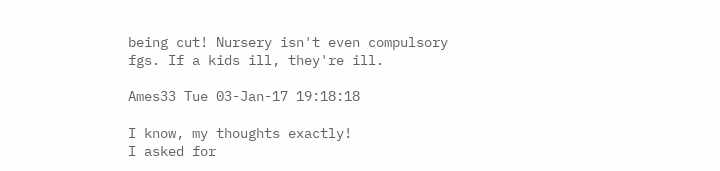being cut! Nursery isn't even compulsory fgs. If a kids ill, they're ill.

Ames33 Tue 03-Jan-17 19:18:18

I know, my thoughts exactly!
I asked for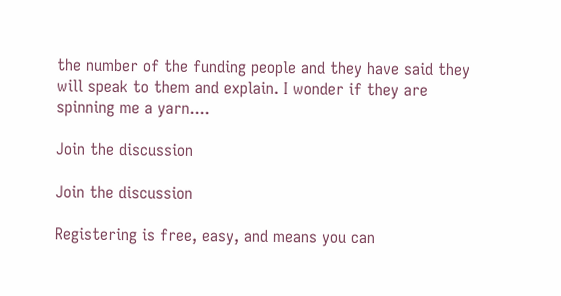the number of the funding people and they have said they will speak to them and explain. I wonder if they are spinning me a yarn....

Join the discussion

Join the discussion

Registering is free, easy, and means you can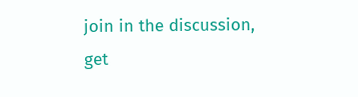join in the discussion, get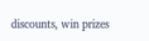discounts, win prizes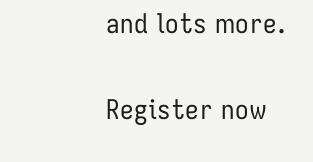and lots more.

Register now